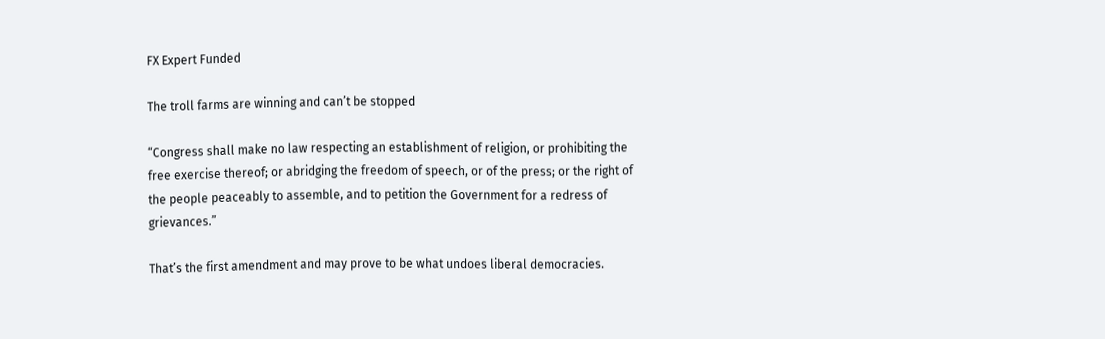FX Expert Funded

The troll farms are winning and can’t be stopped

“Congress shall make no law respecting an establishment of religion, or prohibiting the free exercise thereof; or abridging the freedom of speech, or of the press; or the right of the people peaceably to assemble, and to petition the Government for a redress of grievances.”

That’s the first amendment and may prove to be what undoes liberal democracies.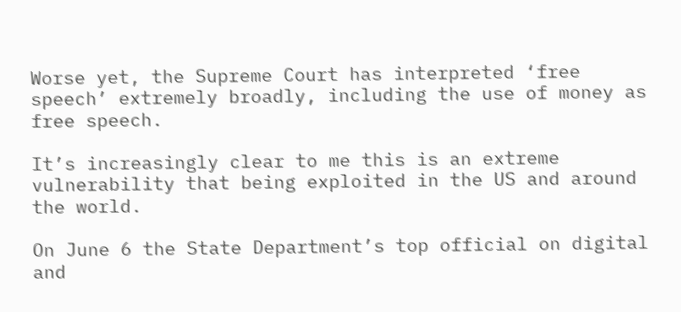Worse yet, the Supreme Court has interpreted ‘free speech’ extremely broadly, including the use of money as free speech.

It’s increasingly clear to me this is an extreme vulnerability that being exploited in the US and around the world.

On June 6 the State Department’s top official on digital and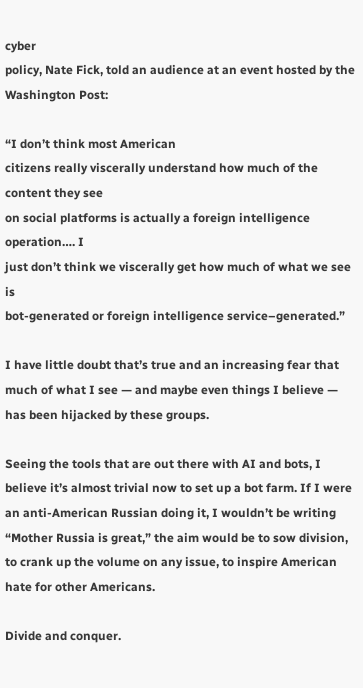cyber
policy, Nate Fick, told an audience at an event hosted by the Washington Post:

“I don’t think most American
citizens really viscerally understand how much of the content they see
on social platforms is actually a foreign intelligence operation…. I
just don’t think we viscerally get how much of what we see is
bot-generated or foreign intelligence service–generated.”

I have little doubt that’s true and an increasing fear that much of what I see — and maybe even things I believe — has been hijacked by these groups.

Seeing the tools that are out there with AI and bots, I believe it’s almost trivial now to set up a bot farm. If I were an anti-American Russian doing it, I wouldn’t be writing “Mother Russia is great,” the aim would be to sow division, to crank up the volume on any issue, to inspire American hate for other Americans.

Divide and conquer.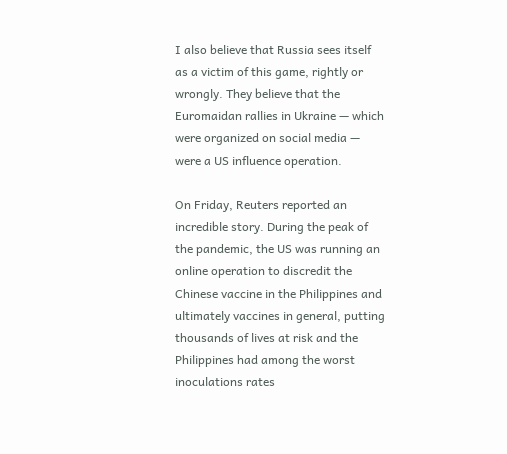I also believe that Russia sees itself as a victim of this game, rightly or wrongly. They believe that the Euromaidan rallies in Ukraine — which were organized on social media — were a US influence operation.

On Friday, Reuters reported an incredible story. During the peak of the pandemic, the US was running an online operation to discredit the Chinese vaccine in the Philippines and ultimately vaccines in general, putting thousands of lives at risk and the Philippines had among the worst inoculations rates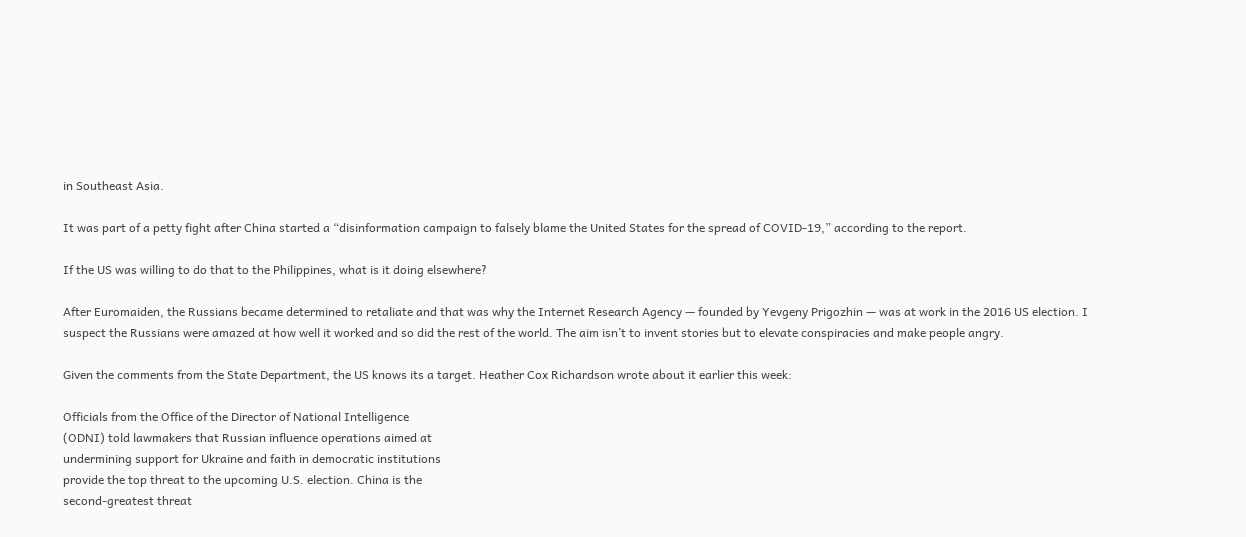in Southeast Asia.

It was part of a petty fight after China started a “disinformation campaign to falsely blame the United States for the spread of COVID-19,” according to the report.

If the US was willing to do that to the Philippines, what is it doing elsewhere?

After Euromaiden, the Russians became determined to retaliate and that was why the Internet Research Agency — founded by Yevgeny Prigozhin — was at work in the 2016 US election. I suspect the Russians were amazed at how well it worked and so did the rest of the world. The aim isn’t to invent stories but to elevate conspiracies and make people angry.

Given the comments from the State Department, the US knows its a target. Heather Cox Richardson wrote about it earlier this week:

Officials from the Office of the Director of National Intelligence
(ODNI) told lawmakers that Russian influence operations aimed at
undermining support for Ukraine and faith in democratic institutions
provide the top threat to the upcoming U.S. election. China is the
second-greatest threat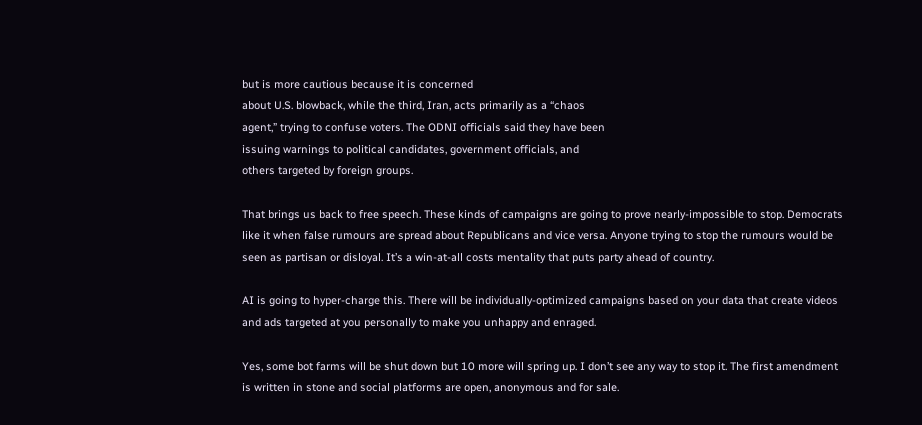but is more cautious because it is concerned
about U.S. blowback, while the third, Iran, acts primarily as a “chaos
agent,” trying to confuse voters. The ODNI officials said they have been
issuing warnings to political candidates, government officials, and
others targeted by foreign groups.

That brings us back to free speech. These kinds of campaigns are going to prove nearly-impossible to stop. Democrats like it when false rumours are spread about Republicans and vice versa. Anyone trying to stop the rumours would be seen as partisan or disloyal. It’s a win-at-all costs mentality that puts party ahead of country.

AI is going to hyper-charge this. There will be individually-optimized campaigns based on your data that create videos and ads targeted at you personally to make you unhappy and enraged.

Yes, some bot farms will be shut down but 10 more will spring up. I don’t see any way to stop it. The first amendment is written in stone and social platforms are open, anonymous and for sale.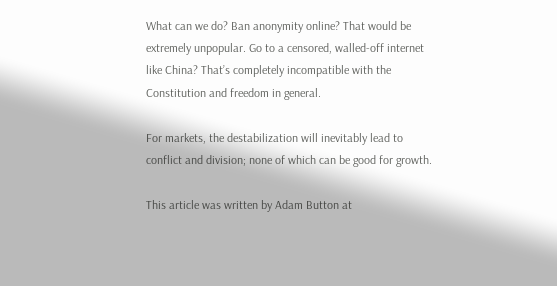What can we do? Ban anonymity online? That would be extremely unpopular. Go to a censored, walled-off internet like China? That’s completely incompatible with the Constitution and freedom in general.

For markets, the destabilization will inevitably lead to conflict and division; none of which can be good for growth.

This article was written by Adam Button at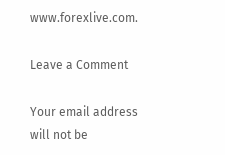www.forexlive.com.

Leave a Comment

Your email address will not be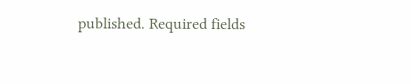published. Required fields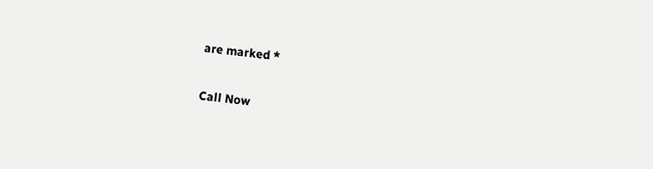are marked *

Call Now